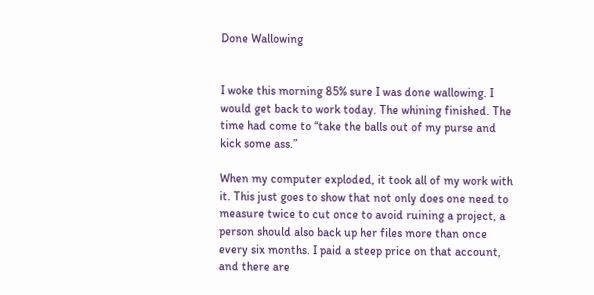Done Wallowing


I woke this morning 85% sure I was done wallowing. I would get back to work today. The whining finished. The time had come to “take the balls out of my purse and kick some ass.”

When my computer exploded, it took all of my work with it. This just goes to show that not only does one need to measure twice to cut once to avoid ruining a project, a person should also back up her files more than once every six months. I paid a steep price on that account, and there are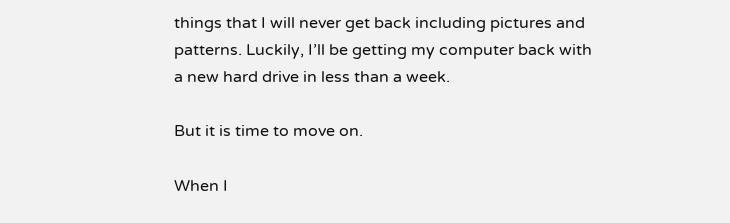things that I will never get back including pictures and patterns. Luckily, I’ll be getting my computer back with a new hard drive in less than a week.

But it is time to move on.

When I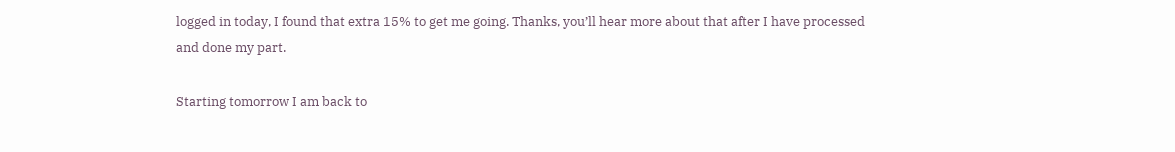logged in today, I found that extra 15% to get me going. Thanks, you’ll hear more about that after I have processed and done my part.

Starting tomorrow I am back to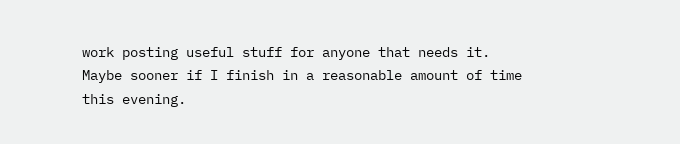work posting useful stuff for anyone that needs it. Maybe sooner if I finish in a reasonable amount of time this evening.